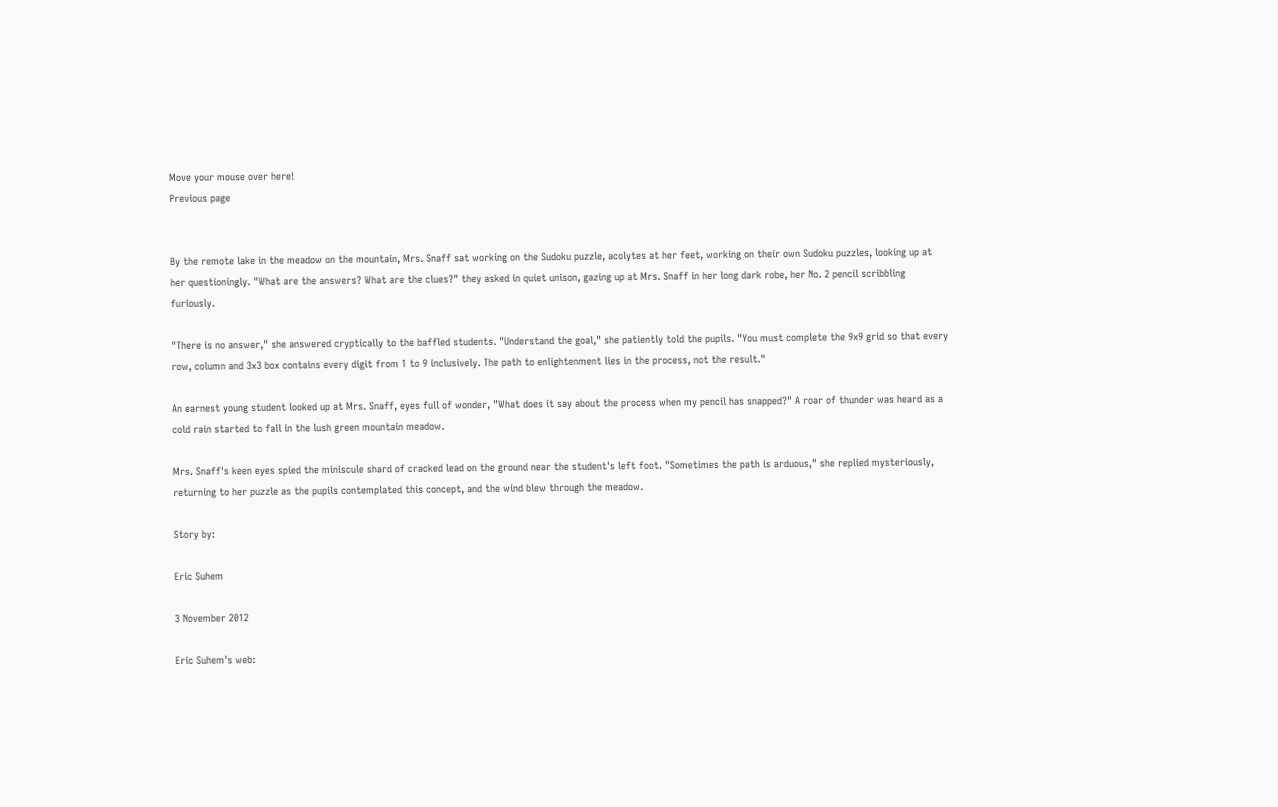Move your mouse over here!
Previous page


By the remote lake in the meadow on the mountain, Mrs. Snaff sat working on the Sudoku puzzle, acolytes at her feet, working on their own Sudoku puzzles, looking up at her questioningly. "What are the answers? What are the clues?" they asked in quiet unison, gazing up at Mrs. Snaff in her long dark robe, her No. 2 pencil scribbling furiously.

"There is no answer," she answered cryptically to the baffled students. "Understand the goal," she patiently told the pupils. "You must complete the 9x9 grid so that every row, column and 3x3 box contains every digit from 1 to 9 inclusively. The path to enlightenment lies in the process, not the result."

An earnest young student looked up at Mrs. Snaff, eyes full of wonder, "What does it say about the process when my pencil has snapped?" A roar of thunder was heard as a cold rain started to fall in the lush green mountain meadow.

Mrs. Snaff's keen eyes spied the miniscule shard of cracked lead on the ground near the student's left foot. "Sometimes the path is arduous," she replied mysteriously, returning to her puzzle as the pupils contemplated this concept, and the wind blew through the meadow.

Story by:

Eric Suhem

3 November 2012

Eric Suhem's web: